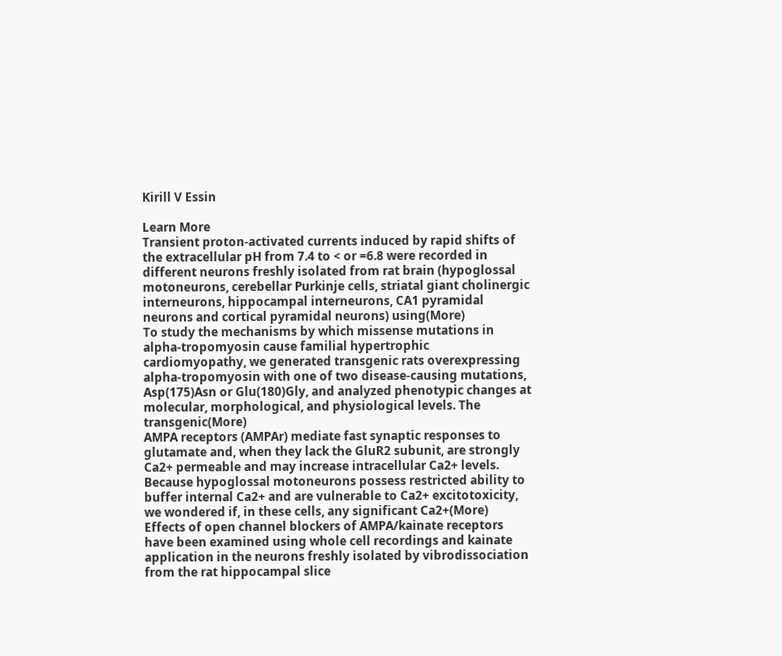Kirill V Essin

Learn More
Transient proton-activated currents induced by rapid shifts of the extracellular pH from 7.4 to < or =6.8 were recorded in different neurons freshly isolated from rat brain (hypoglossal motoneurons, cerebellar Purkinje cells, striatal giant cholinergic interneurons, hippocampal interneurons, CA1 pyramidal neurons and cortical pyramidal neurons) using(More)
To study the mechanisms by which missense mutations in alpha-tropomyosin cause familial hypertrophic cardiomyopathy, we generated transgenic rats overexpressing alpha-tropomyosin with one of two disease-causing mutations, Asp(175)Asn or Glu(180)Gly, and analyzed phenotypic changes at molecular, morphological, and physiological levels. The transgenic(More)
AMPA receptors (AMPAr) mediate fast synaptic responses to glutamate and, when they lack the GluR2 subunit, are strongly Ca2+ permeable and may increase intracellular Ca2+ levels. Because hypoglossal motoneurons possess restricted ability to buffer internal Ca2+ and are vulnerable to Ca2+ excitotoxicity, we wondered if, in these cells, any significant Ca2+(More)
Effects of open channel blockers of AMPA/kainate receptors have been examined using whole cell recordings and kainate application in the neurons freshly isolated by vibrodissociation from the rat hippocampal slice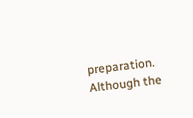preparation. Although the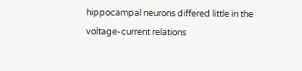hippocampal neurons differed little in the voltage-current relations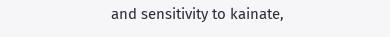and sensitivity to kainate,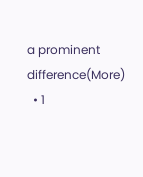a prominent difference(More)
  • 1